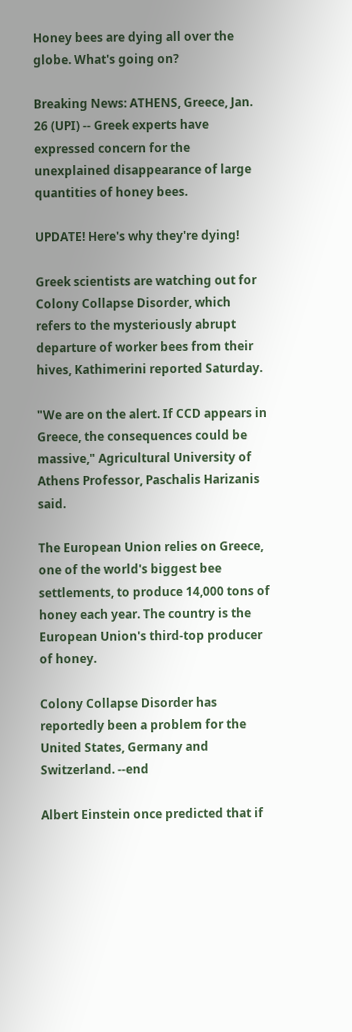Honey bees are dying all over the globe. What's going on?

Breaking News: ATHENS, Greece, Jan. 26 (UPI) -- Greek experts have expressed concern for the unexplained disappearance of large quantities of honey bees.

UPDATE! Here's why they're dying!

Greek scientists are watching out for Colony Collapse Disorder, which refers to the mysteriously abrupt departure of worker bees from their hives, Kathimerini reported Saturday.

"We are on the alert. If CCD appears in Greece, the consequences could be massive," Agricultural University of Athens Professor, Paschalis Harizanis said.

The European Union relies on Greece, one of the world's biggest bee settlements, to produce 14,000 tons of honey each year. The country is the European Union's third-top producer of honey.

Colony Collapse Disorder has reportedly been a problem for the United States, Germany and Switzerland. --end

Albert Einstein once predicted that if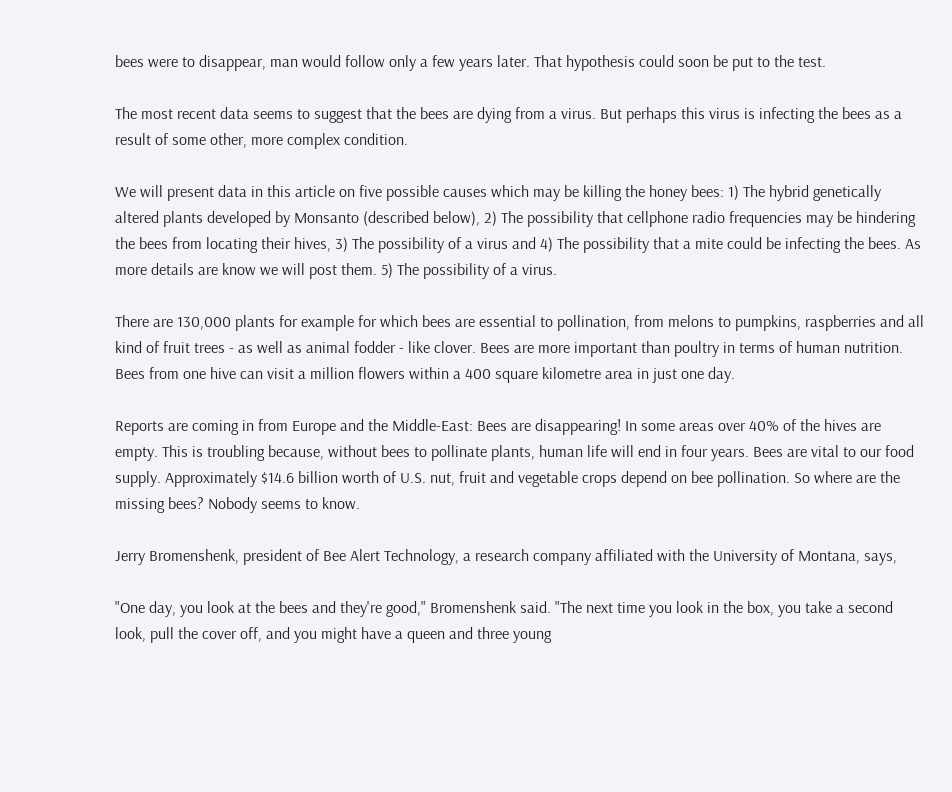bees were to disappear, man would follow only a few years later. That hypothesis could soon be put to the test.

The most recent data seems to suggest that the bees are dying from a virus. But perhaps this virus is infecting the bees as a result of some other, more complex condition.

We will present data in this article on five possible causes which may be killing the honey bees: 1) The hybrid genetically altered plants developed by Monsanto (described below), 2) The possibility that cellphone radio frequencies may be hindering the bees from locating their hives, 3) The possibility of a virus and 4) The possibility that a mite could be infecting the bees. As more details are know we will post them. 5) The possibility of a virus.

There are 130,000 plants for example for which bees are essential to pollination, from melons to pumpkins, raspberries and all kind of fruit trees - as well as animal fodder - like clover. Bees are more important than poultry in terms of human nutrition. Bees from one hive can visit a million flowers within a 400 square kilometre area in just one day.

Reports are coming in from Europe and the Middle-East: Bees are disappearing! In some areas over 40% of the hives are empty. This is troubling because, without bees to pollinate plants, human life will end in four years. Bees are vital to our food supply. Approximately $14.6 billion worth of U.S. nut, fruit and vegetable crops depend on bee pollination. So where are the missing bees? Nobody seems to know.

Jerry Bromenshenk, president of Bee Alert Technology, a research company affiliated with the University of Montana, says,

"One day, you look at the bees and they're good," Bromenshenk said. "The next time you look in the box, you take a second look, pull the cover off, and you might have a queen and three young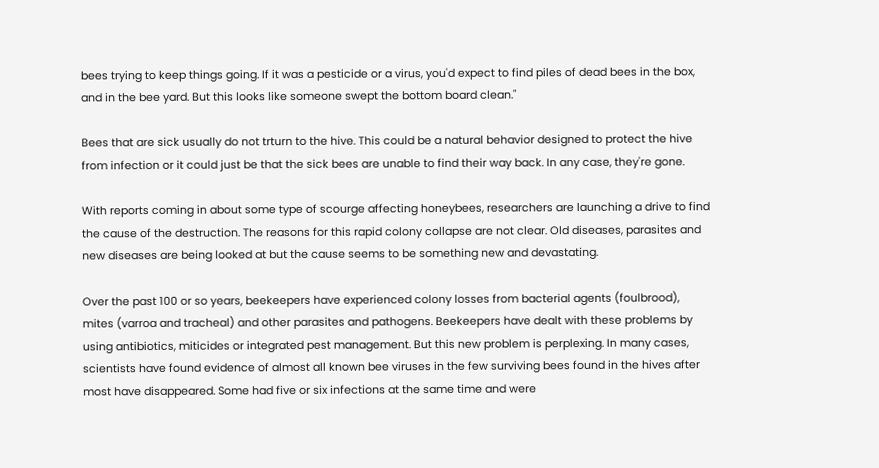bees trying to keep things going. If it was a pesticide or a virus, you'd expect to find piles of dead bees in the box, and in the bee yard. But this looks like someone swept the bottom board clean."

Bees that are sick usually do not trturn to the hive. This could be a natural behavior designed to protect the hive from infection or it could just be that the sick bees are unable to find their way back. In any case, they're gone.

With reports coming in about some type of scourge affecting honeybees, researchers are launching a drive to find the cause of the destruction. The reasons for this rapid colony collapse are not clear. Old diseases, parasites and new diseases are being looked at but the cause seems to be something new and devastating.

Over the past 100 or so years, beekeepers have experienced colony losses from bacterial agents (foulbrood), mites (varroa and tracheal) and other parasites and pathogens. Beekeepers have dealt with these problems by using antibiotics, miticides or integrated pest management. But this new problem is perplexing. In many cases, scientists have found evidence of almost all known bee viruses in the few surviving bees found in the hives after most have disappeared. Some had five or six infections at the same time and were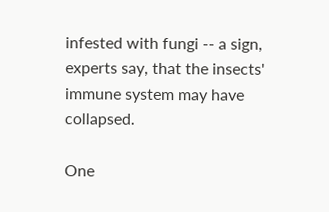infested with fungi -- a sign, experts say, that the insects' immune system may have collapsed.

One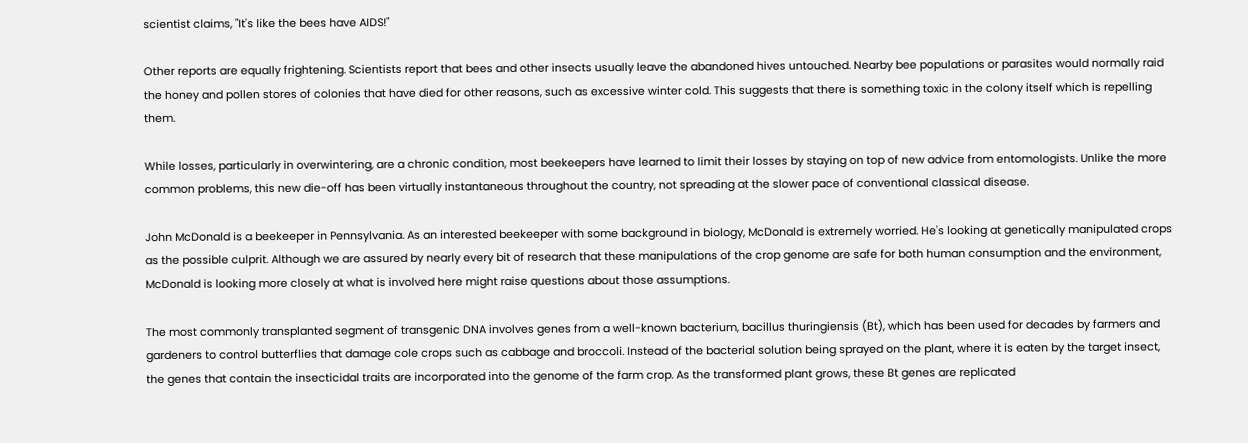scientist claims, "It's like the bees have AIDS!"

Other reports are equally frightening. Scientists report that bees and other insects usually leave the abandoned hives untouched. Nearby bee populations or parasites would normally raid the honey and pollen stores of colonies that have died for other reasons, such as excessive winter cold. This suggests that there is something toxic in the colony itself which is repelling them.

While losses, particularly in overwintering, are a chronic condition, most beekeepers have learned to limit their losses by staying on top of new advice from entomologists. Unlike the more common problems, this new die-off has been virtually instantaneous throughout the country, not spreading at the slower pace of conventional classical disease.

John McDonald is a beekeeper in Pennsylvania. As an interested beekeeper with some background in biology, McDonald is extremely worried. He's looking at genetically manipulated crops as the possible culprit. Although we are assured by nearly every bit of research that these manipulations of the crop genome are safe for both human consumption and the environment, McDonald is looking more closely at what is involved here might raise questions about those assumptions.

The most commonly transplanted segment of transgenic DNA involves genes from a well-known bacterium, bacillus thuringiensis (Bt), which has been used for decades by farmers and gardeners to control butterflies that damage cole crops such as cabbage and broccoli. Instead of the bacterial solution being sprayed on the plant, where it is eaten by the target insect, the genes that contain the insecticidal traits are incorporated into the genome of the farm crop. As the transformed plant grows, these Bt genes are replicated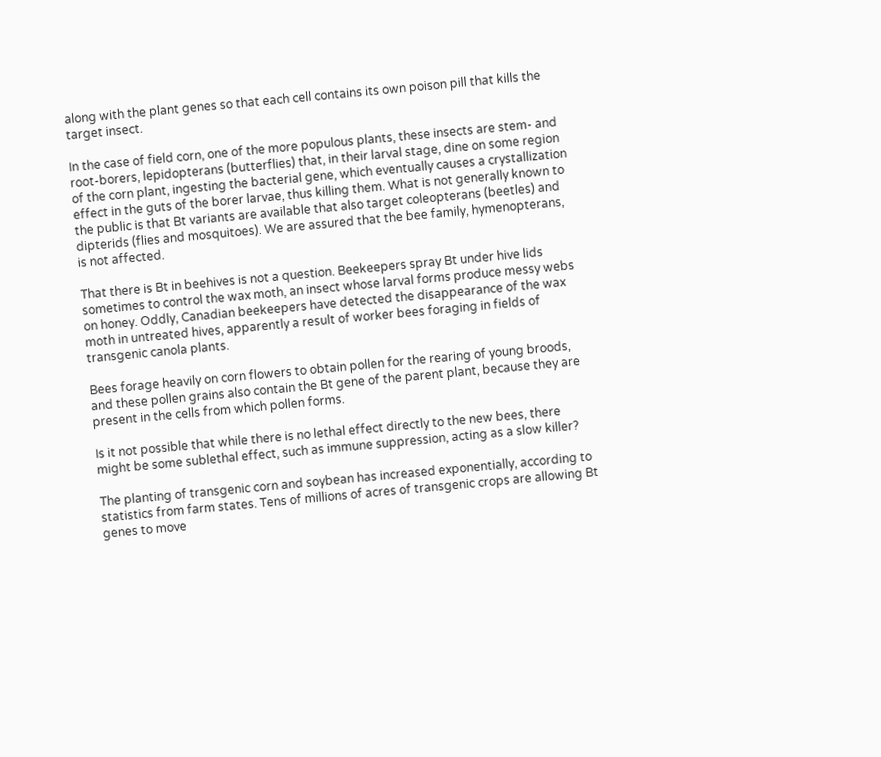along with the plant genes so that each cell contains its own poison pill that kills the target insect.

In the case of field corn, one of the more populous plants, these insects are stem- and root-borers, lepidopterans (butterflies) that, in their larval stage, dine on some region of the corn plant, ingesting the bacterial gene, which eventually causes a crystallization effect in the guts of the borer larvae, thus killing them. What is not generally known to the public is that Bt variants are available that also target coleopterans (beetles) and dipterids (flies and mosquitoes). We are assured that the bee family, hymenopterans, is not affected.

That there is Bt in beehives is not a question. Beekeepers spray Bt under hive lids sometimes to control the wax moth, an insect whose larval forms produce messy webs on honey. Oddly, Canadian beekeepers have detected the disappearance of the wax moth in untreated hives, apparently a result of worker bees foraging in fields of transgenic canola plants.

Bees forage heavily on corn flowers to obtain pollen for the rearing of young broods, and these pollen grains also contain the Bt gene of the parent plant, because they are present in the cells from which pollen forms.

Is it not possible that while there is no lethal effect directly to the new bees, there might be some sublethal effect, such as immune suppression, acting as a slow killer?

The planting of transgenic corn and soybean has increased exponentially, according to statistics from farm states. Tens of millions of acres of transgenic crops are allowing Bt genes to move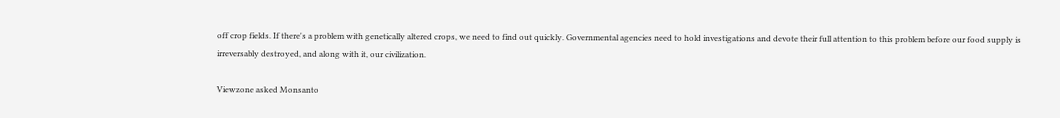off crop fields. If there's a problem with genetically altered crops, we need to find out quickly. Governmental agencies need to hold investigations and devote their full attention to this problem before our food supply is irreversably destroyed, and along with it, our civilization.

Viewzone asked Monsanto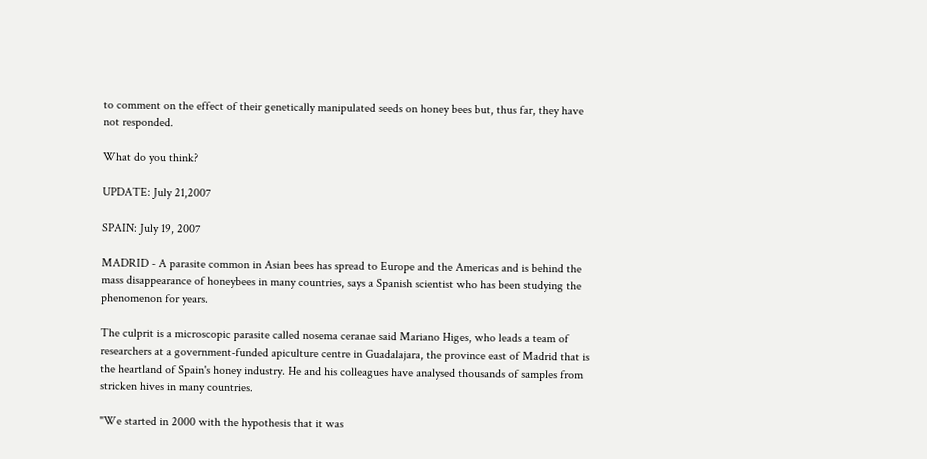to comment on the effect of their genetically manipulated seeds on honey bees but, thus far, they have not responded.

What do you think?

UPDATE: July 21,2007

SPAIN: July 19, 2007

MADRID - A parasite common in Asian bees has spread to Europe and the Americas and is behind the mass disappearance of honeybees in many countries, says a Spanish scientist who has been studying the phenomenon for years.

The culprit is a microscopic parasite called nosema ceranae said Mariano Higes, who leads a team of researchers at a government-funded apiculture centre in Guadalajara, the province east of Madrid that is the heartland of Spain's honey industry. He and his colleagues have analysed thousands of samples from stricken hives in many countries.

"We started in 2000 with the hypothesis that it was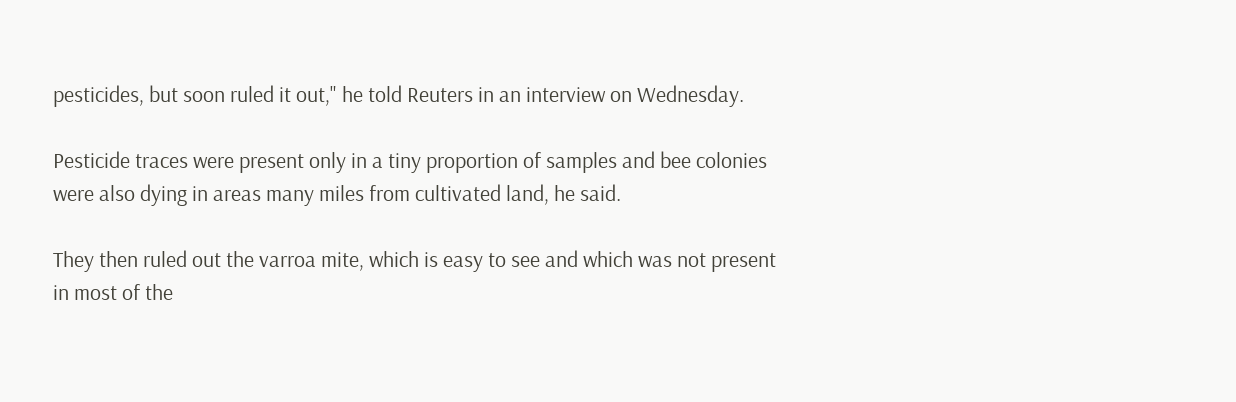pesticides, but soon ruled it out," he told Reuters in an interview on Wednesday.

Pesticide traces were present only in a tiny proportion of samples and bee colonies were also dying in areas many miles from cultivated land, he said.

They then ruled out the varroa mite, which is easy to see and which was not present in most of the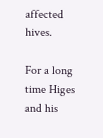affected hives.

For a long time Higes and his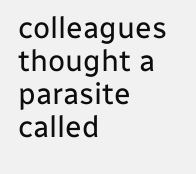colleagues thought a parasite called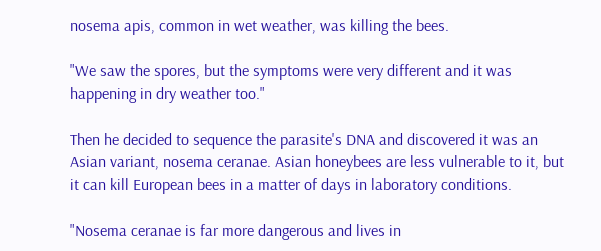nosema apis, common in wet weather, was killing the bees.

"We saw the spores, but the symptoms were very different and it was happening in dry weather too."

Then he decided to sequence the parasite's DNA and discovered it was an Asian variant, nosema ceranae. Asian honeybees are less vulnerable to it, but it can kill European bees in a matter of days in laboratory conditions.

"Nosema ceranae is far more dangerous and lives in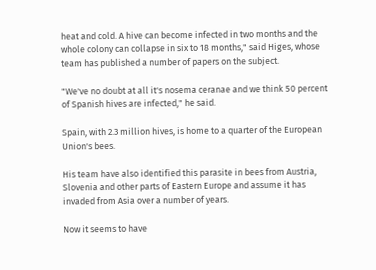heat and cold. A hive can become infected in two months and the whole colony can collapse in six to 18 months," said Higes, whose team has published a number of papers on the subject.

"We've no doubt at all it's nosema ceranae and we think 50 percent of Spanish hives are infected," he said.

Spain, with 2.3 million hives, is home to a quarter of the European Union's bees.

His team have also identified this parasite in bees from Austria, Slovenia and other parts of Eastern Europe and assume it has invaded from Asia over a number of years.

Now it seems to have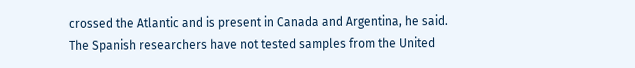crossed the Atlantic and is present in Canada and Argentina, he said. The Spanish researchers have not tested samples from the United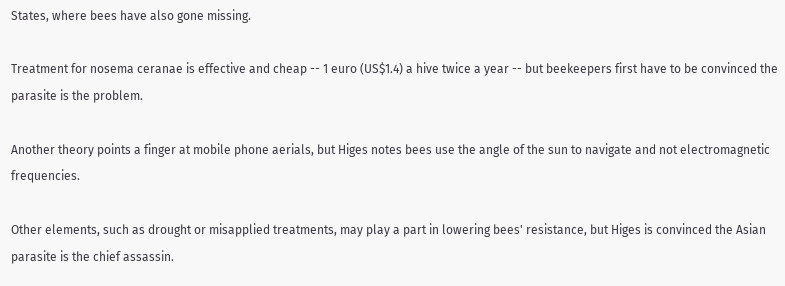States, where bees have also gone missing.

Treatment for nosema ceranae is effective and cheap -- 1 euro (US$1.4) a hive twice a year -- but beekeepers first have to be convinced the parasite is the problem.

Another theory points a finger at mobile phone aerials, but Higes notes bees use the angle of the sun to navigate and not electromagnetic frequencies.

Other elements, such as drought or misapplied treatments, may play a part in lowering bees' resistance, but Higes is convinced the Asian parasite is the chief assassin.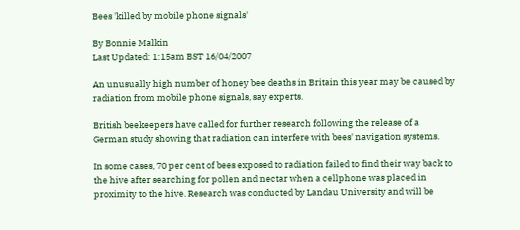Bees 'killed by mobile phone signals'

By Bonnie Malkin
Last Updated: 1:15am BST 16/04/2007

An unusually high number of honey bee deaths in Britain this year may be caused by radiation from mobile phone signals, say experts.

British beekeepers have called for further research following the release of a German study showing that radiation can interfere with bees' navigation systems.

In some cases, 70 per cent of bees exposed to radiation failed to find their way back to the hive after searching for pollen and nectar when a cellphone was placed in proximity to the hive. Research was conducted by Landau University and will be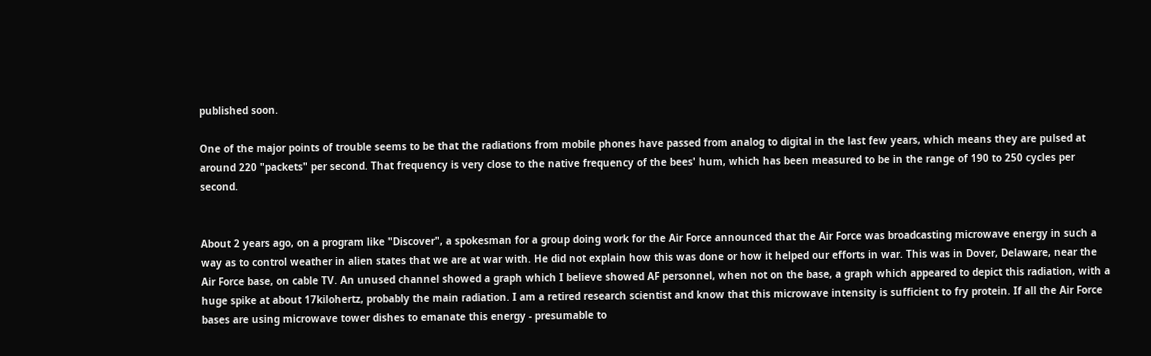published soon.

One of the major points of trouble seems to be that the radiations from mobile phones have passed from analog to digital in the last few years, which means they are pulsed at around 220 "packets" per second. That frequency is very close to the native frequency of the bees' hum, which has been measured to be in the range of 190 to 250 cycles per second.


About 2 years ago, on a program like "Discover", a spokesman for a group doing work for the Air Force announced that the Air Force was broadcasting microwave energy in such a way as to control weather in alien states that we are at war with. He did not explain how this was done or how it helped our efforts in war. This was in Dover, Delaware, near the Air Force base, on cable TV. An unused channel showed a graph which I believe showed AF personnel, when not on the base, a graph which appeared to depict this radiation, with a huge spike at about 17kilohertz, probably the main radiation. I am a retired research scientist and know that this microwave intensity is sufficient to fry protein. If all the Air Force bases are using microwave tower dishes to emanate this energy - presumable to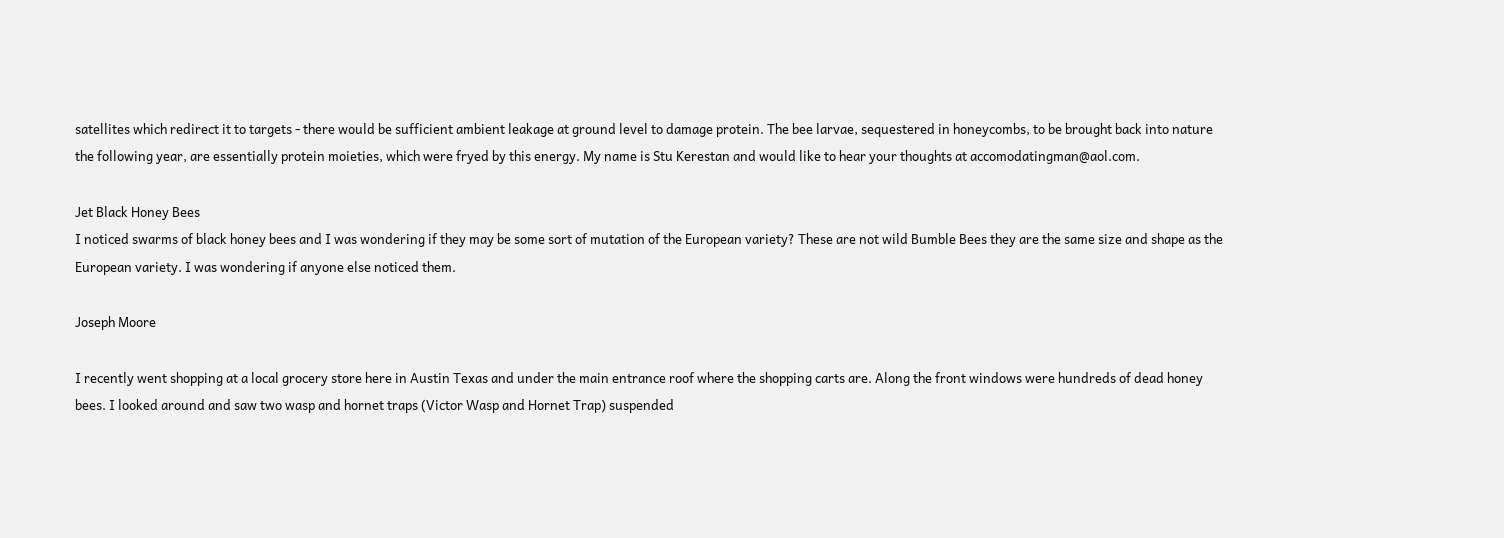satellites which redirect it to targets - there would be sufficient ambient leakage at ground level to damage protein. The bee larvae, sequestered in honeycombs, to be brought back into nature the following year, are essentially protein moieties, which were fryed by this energy. My name is Stu Kerestan and would like to hear your thoughts at accomodatingman@aol.com.

Jet Black Honey Bees
I noticed swarms of black honey bees and I was wondering if they may be some sort of mutation of the European variety? These are not wild Bumble Bees they are the same size and shape as the European variety. I was wondering if anyone else noticed them.

Joseph Moore

I recently went shopping at a local grocery store here in Austin Texas and under the main entrance roof where the shopping carts are. Along the front windows were hundreds of dead honey bees. I looked around and saw two wasp and hornet traps (Victor Wasp and Hornet Trap) suspended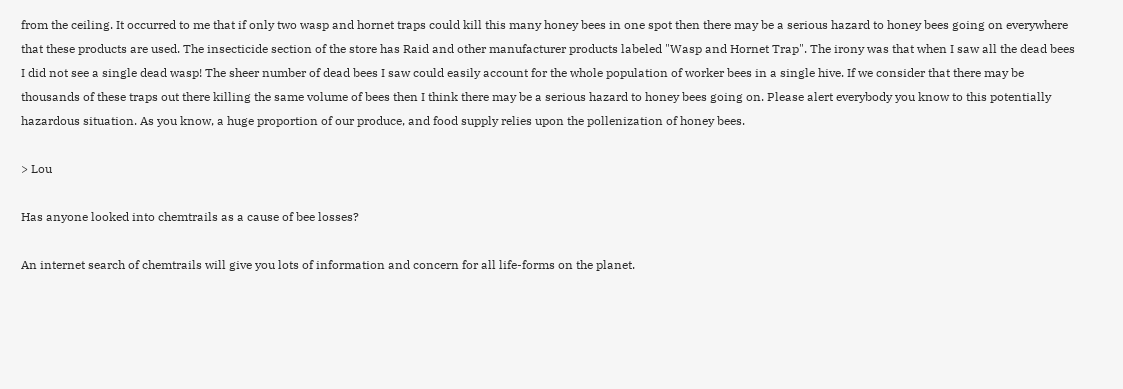from the ceiling. It occurred to me that if only two wasp and hornet traps could kill this many honey bees in one spot then there may be a serious hazard to honey bees going on everywhere that these products are used. The insecticide section of the store has Raid and other manufacturer products labeled "Wasp and Hornet Trap". The irony was that when I saw all the dead bees I did not see a single dead wasp! The sheer number of dead bees I saw could easily account for the whole population of worker bees in a single hive. If we consider that there may be thousands of these traps out there killing the same volume of bees then I think there may be a serious hazard to honey bees going on. Please alert everybody you know to this potentially hazardous situation. As you know, a huge proportion of our produce, and food supply relies upon the pollenization of honey bees.

> Lou

Has anyone looked into chemtrails as a cause of bee losses?

An internet search of chemtrails will give you lots of information and concern for all life-forms on the planet.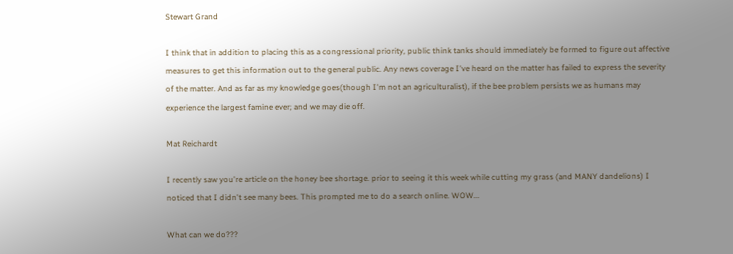Stewart Grand

I think that in addition to placing this as a congressional priority, public think tanks should immediately be formed to figure out affective measures to get this information out to the general public. Any news coverage I've heard on the matter has failed to express the severity of the matter. And as far as my knowledge goes(though I'm not an agriculturalist), if the bee problem persists we as humans may experience the largest famine ever; and we may die off.

Mat Reichardt

I recently saw you're article on the honey bee shortage. prior to seeing it this week while cutting my grass (and MANY dandelions) I noticed that I didn't see many bees. This prompted me to do a search online. WOW...

What can we do???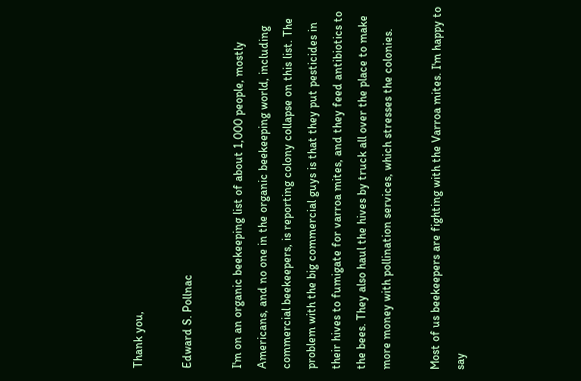Thank you,

Edward S. Pollnac

I'm on an organic beekeeping list of about 1,000 people, mostly Americans, and no one in the organic beekeeping world, including commercial beekeepers, is reporting colony collapse on this list. The problem with the big commercial guys is that they put pesticides in their hives to fumigate for varroa mites, and they feed antibiotics to the bees. They also haul the hives by truck all over the place to make more money with pollination services, which stresses the colonies.

Most of us beekeepers are fighting with the Varroa mites. I'm happy to say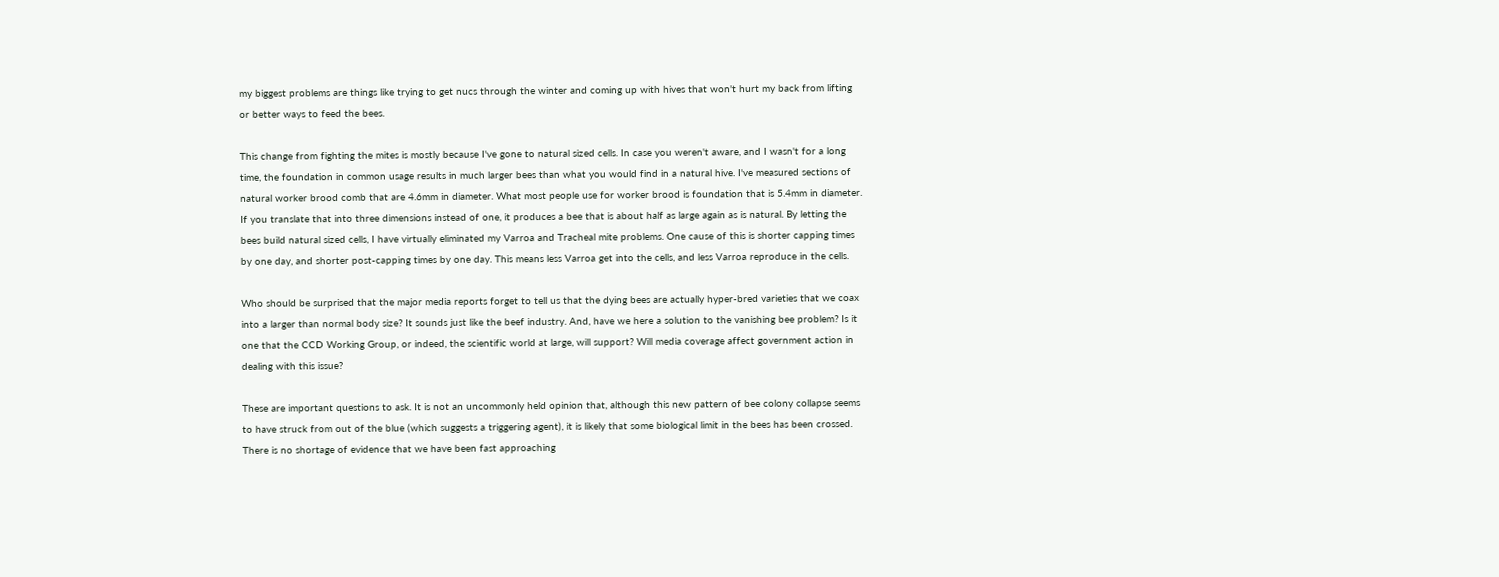my biggest problems are things like trying to get nucs through the winter and coming up with hives that won't hurt my back from lifting or better ways to feed the bees.

This change from fighting the mites is mostly because I've gone to natural sized cells. In case you weren't aware, and I wasn't for a long time, the foundation in common usage results in much larger bees than what you would find in a natural hive. I've measured sections of natural worker brood comb that are 4.6mm in diameter. What most people use for worker brood is foundation that is 5.4mm in diameter. If you translate that into three dimensions instead of one, it produces a bee that is about half as large again as is natural. By letting the bees build natural sized cells, I have virtually eliminated my Varroa and Tracheal mite problems. One cause of this is shorter capping times by one day, and shorter post-capping times by one day. This means less Varroa get into the cells, and less Varroa reproduce in the cells.

Who should be surprised that the major media reports forget to tell us that the dying bees are actually hyper-bred varieties that we coax into a larger than normal body size? It sounds just like the beef industry. And, have we here a solution to the vanishing bee problem? Is it one that the CCD Working Group, or indeed, the scientific world at large, will support? Will media coverage affect government action in dealing with this issue?

These are important questions to ask. It is not an uncommonly held opinion that, although this new pattern of bee colony collapse seems to have struck from out of the blue (which suggests a triggering agent), it is likely that some biological limit in the bees has been crossed. There is no shortage of evidence that we have been fast approaching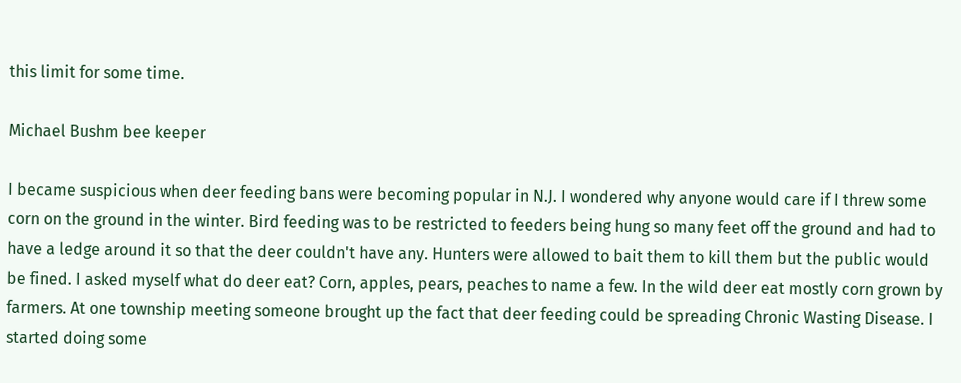this limit for some time.

Michael Bushm bee keeper

I became suspicious when deer feeding bans were becoming popular in N.J. I wondered why anyone would care if I threw some corn on the ground in the winter. Bird feeding was to be restricted to feeders being hung so many feet off the ground and had to have a ledge around it so that the deer couldn't have any. Hunters were allowed to bait them to kill them but the public would be fined. I asked myself what do deer eat? Corn, apples, pears, peaches to name a few. In the wild deer eat mostly corn grown by farmers. At one township meeting someone brought up the fact that deer feeding could be spreading Chronic Wasting Disease. I started doing some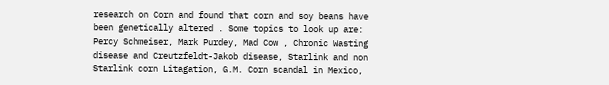research on Corn and found that corn and soy beans have been genetically altered . Some topics to look up are: Percy Schmeiser, Mark Purdey, Mad Cow , Chronic Wasting disease and Creutzfeldt-Jakob disease, Starlink and non Starlink corn Litagation, G.M. Corn scandal in Mexico,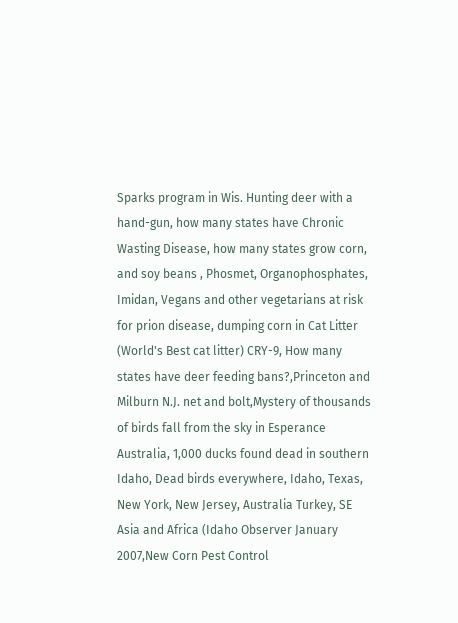Sparks program in Wis. Hunting deer with a hand-gun, how many states have Chronic Wasting Disease, how many states grow corn, and soy beans , Phosmet, Organophosphates, Imidan, Vegans and other vegetarians at risk for prion disease, dumping corn in Cat Litter (World's Best cat litter) CRY-9, How many states have deer feeding bans?,Princeton and Milburn N.J. net and bolt,Mystery of thousands of birds fall from the sky in Esperance Australia, 1,000 ducks found dead in southern Idaho, Dead birds everywhere, Idaho, Texas, New York, New Jersey, Australia Turkey, SE Asia and Africa (Idaho Observer January 2007,New Corn Pest Control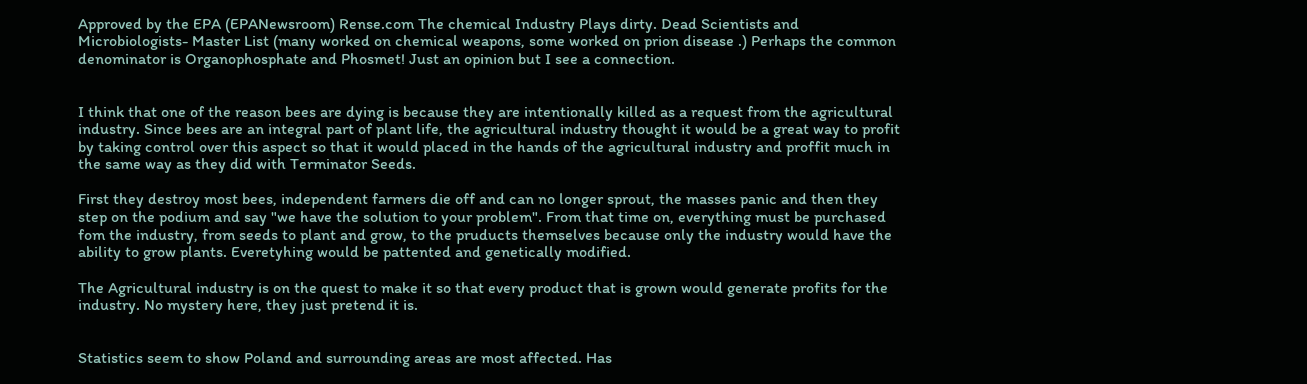Approved by the EPA (EPANewsroom) Rense.com The chemical Industry Plays dirty. Dead Scientists and Microbiologists- Master List (many worked on chemical weapons, some worked on prion disease .) Perhaps the common denominator is Organophosphate and Phosmet! Just an opinion but I see a connection.


I think that one of the reason bees are dying is because they are intentionally killed as a request from the agricultural industry. Since bees are an integral part of plant life, the agricultural industry thought it would be a great way to profit by taking control over this aspect so that it would placed in the hands of the agricultural industry and proffit much in the same way as they did with Terminator Seeds.

First they destroy most bees, independent farmers die off and can no longer sprout, the masses panic and then they step on the podium and say "we have the solution to your problem". From that time on, everything must be purchased fom the industry, from seeds to plant and grow, to the pruducts themselves because only the industry would have the ability to grow plants. Everetyhing would be pattented and genetically modified.

The Agricultural industry is on the quest to make it so that every product that is grown would generate profits for the industry. No mystery here, they just pretend it is.


Statistics seem to show Poland and surrounding areas are most affected. Has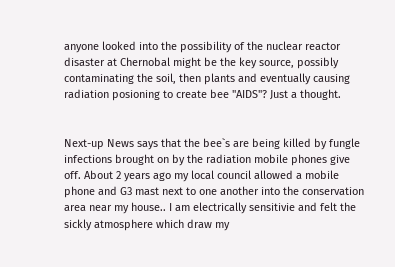anyone looked into the possibility of the nuclear reactor disaster at Chernobal might be the key source, possibly contaminating the soil, then plants and eventually causing radiation posioning to create bee "AIDS"? Just a thought.


Next-up News says that the bee`s are being killed by fungle infections brought on by the radiation mobile phones give off. About 2 years ago my local council allowed a mobile phone and G3 mast next to one another into the conservation area near my house.. I am electrically sensitivie and felt the sickly atmosphere which draw my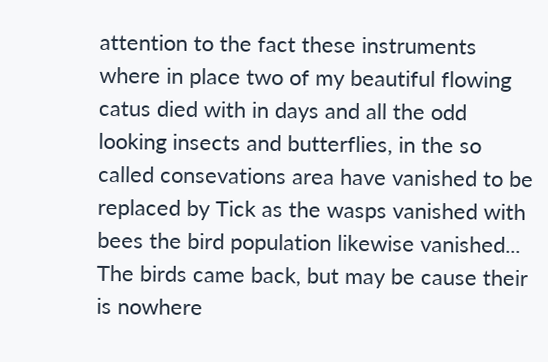attention to the fact these instruments where in place two of my beautiful flowing catus died with in days and all the odd looking insects and butterflies, in the so called consevations area have vanished to be replaced by Tick as the wasps vanished with bees the bird population likewise vanished... The birds came back, but may be cause their is nowhere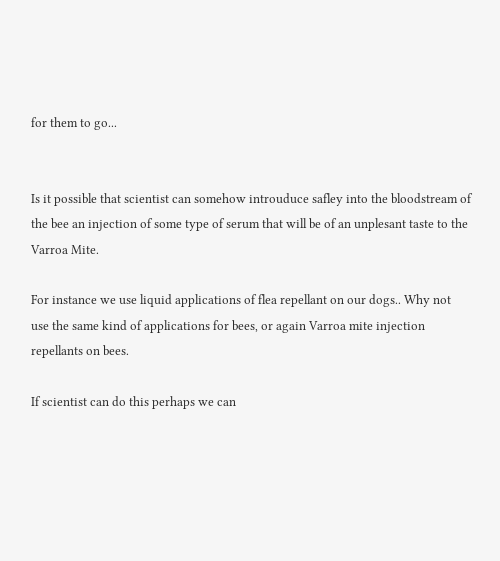for them to go...


Is it possible that scientist can somehow introuduce safley into the bloodstream of the bee an injection of some type of serum that will be of an unplesant taste to the Varroa Mite.

For instance we use liquid applications of flea repellant on our dogs.. Why not use the same kind of applications for bees, or again Varroa mite injection repellants on bees.

If scientist can do this perhaps we can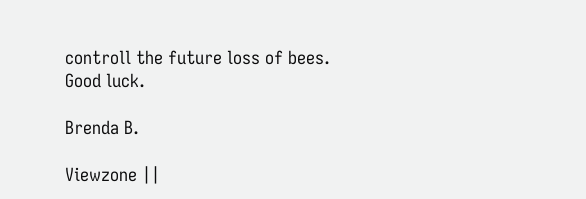controll the future loss of bees. Good luck.

Brenda B.

Viewzone ||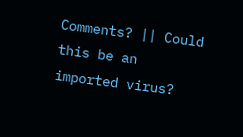Comments? || Could this be an imported virus?